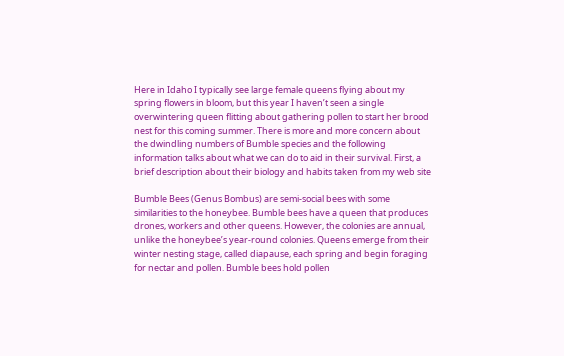Here in Idaho I typically see large female queens flying about my spring flowers in bloom, but this year I haven’t seen a single overwintering queen flitting about gathering pollen to start her brood nest for this coming summer. There is more and more concern about the dwindling numbers of Bumble species and the following information talks about what we can do to aid in their survival. First, a brief description about their biology and habits taken from my web site

Bumble Bees (Genus Bombus) are semi-social bees with some similarities to the honeybee. Bumble bees have a queen that produces drones, workers and other queens. However, the colonies are annual, unlike the honeybee’s year-round colonies. Queens emerge from their winter nesting stage, called diapause, each spring and begin foraging for nectar and pollen. Bumble bees hold pollen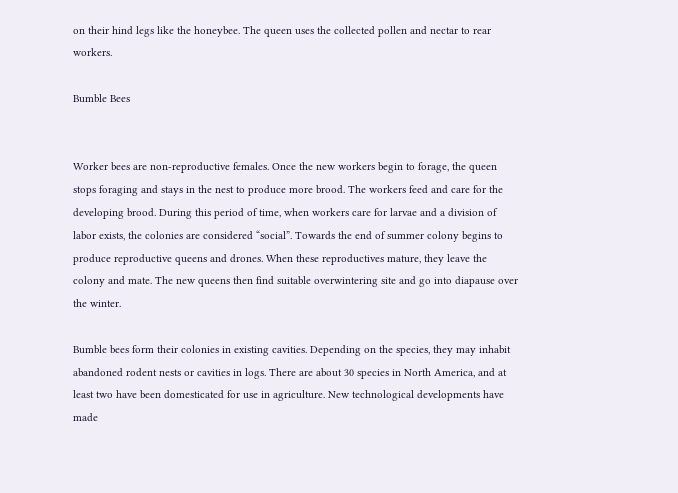on their hind legs like the honeybee. The queen uses the collected pollen and nectar to rear workers.

Bumble Bees


Worker bees are non-reproductive females. Once the new workers begin to forage, the queen stops foraging and stays in the nest to produce more brood. The workers feed and care for the developing brood. During this period of time, when workers care for larvae and a division of labor exists, the colonies are considered “social”. Towards the end of summer colony begins to produce reproductive queens and drones. When these reproductives mature, they leave the colony and mate. The new queens then find suitable overwintering site and go into diapause over the winter.

Bumble bees form their colonies in existing cavities. Depending on the species, they may inhabit abandoned rodent nests or cavities in logs. There are about 30 species in North America, and at least two have been domesticated for use in agriculture. New technological developments have made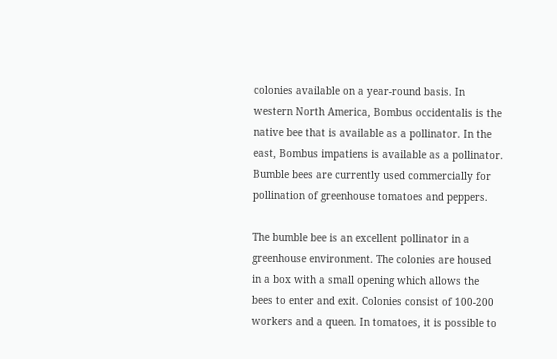colonies available on a year-round basis. In western North America, Bombus occidentalis is the native bee that is available as a pollinator. In the east, Bombus impatiens is available as a pollinator. Bumble bees are currently used commercially for pollination of greenhouse tomatoes and peppers.

The bumble bee is an excellent pollinator in a greenhouse environment. The colonies are housed in a box with a small opening which allows the bees to enter and exit. Colonies consist of 100-200 workers and a queen. In tomatoes, it is possible to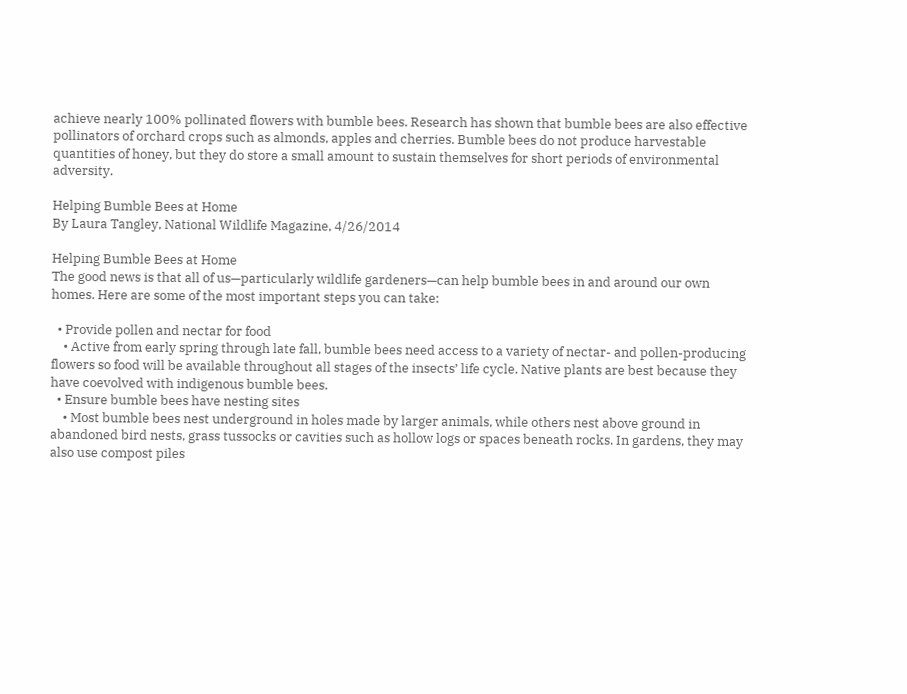achieve nearly 100% pollinated flowers with bumble bees. Research has shown that bumble bees are also effective pollinators of orchard crops such as almonds, apples and cherries. Bumble bees do not produce harvestable quantities of honey, but they do store a small amount to sustain themselves for short periods of environmental adversity.

Helping Bumble Bees at Home
By Laura Tangley, National Wildlife Magazine, 4/26/2014

Helping Bumble Bees at Home
The good news is that all of us—particularly wildlife gardeners—can help bumble bees in and around our own homes. Here are some of the most important steps you can take:

  • Provide pollen and nectar for food
    • Active from early spring through late fall, bumble bees need access to a variety of nectar- and pollen-producing flowers so food will be available throughout all stages of the insects’ life cycle. Native plants are best because they have coevolved with indigenous bumble bees.
  • Ensure bumble bees have nesting sites
    • Most bumble bees nest underground in holes made by larger animals, while others nest above ground in abandoned bird nests, grass tussocks or cavities such as hollow logs or spaces beneath rocks. In gardens, they may also use compost piles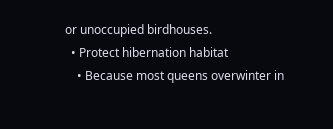or unoccupied birdhouses.
  • Protect hibernation habitat
    • Because most queens overwinter in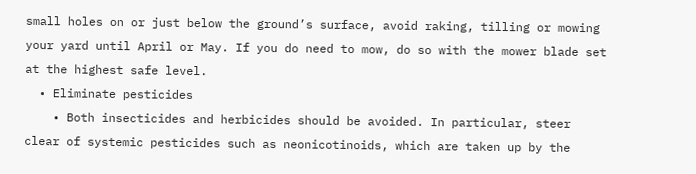small holes on or just below the ground’s surface, avoid raking, tilling or mowing your yard until April or May. If you do need to mow, do so with the mower blade set at the highest safe level.
  • Eliminate pesticides
    • Both insecticides and herbicides should be avoided. In particular, steer clear of systemic pesticides such as neonicotinoids, which are taken up by the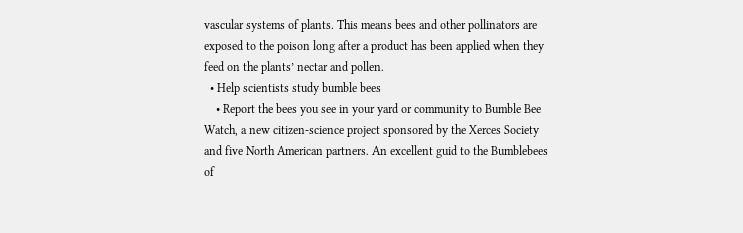vascular systems of plants. This means bees and other pollinators are exposed to the poison long after a product has been applied when they feed on the plants’ nectar and pollen.
  • Help scientists study bumble bees
    • Report the bees you see in your yard or community to Bumble Bee Watch, a new citizen-science project sponsored by the Xerces Society and five North American partners. An excellent guid to the Bumblebees of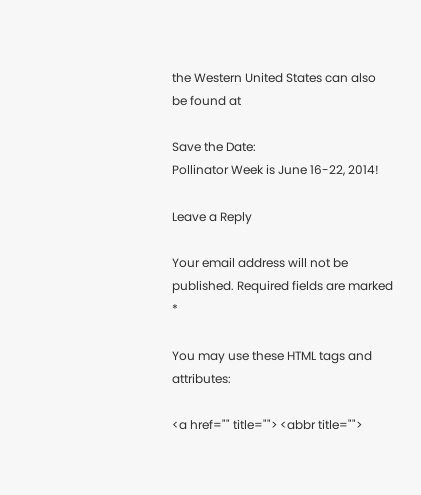the Western United States can also be found at

Save the Date:
Pollinator Week is June 16-22, 2014!

Leave a Reply

Your email address will not be published. Required fields are marked *

You may use these HTML tags and attributes:

<a href="" title=""> <abbr title="">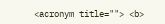<acronym title=""> <b>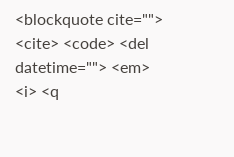<blockquote cite=""> <cite> <code> <del datetime=""> <em> <i> <q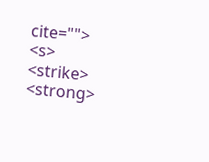cite=""> <s> <strike> <strong>